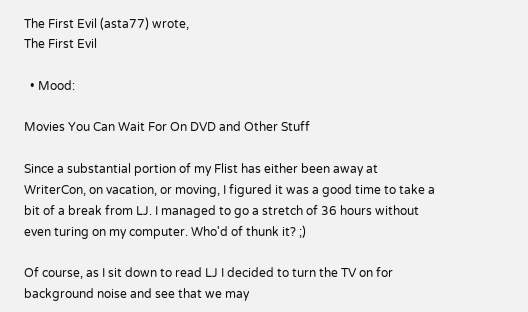The First Evil (asta77) wrote,
The First Evil

  • Mood:

Movies You Can Wait For On DVD and Other Stuff

Since a substantial portion of my Flist has either been away at WriterCon, on vacation, or moving, I figured it was a good time to take a bit of a break from LJ. I managed to go a stretch of 36 hours without even turing on my computer. Who'd of thunk it? ;)

Of course, as I sit down to read LJ I decided to turn the TV on for background noise and see that we may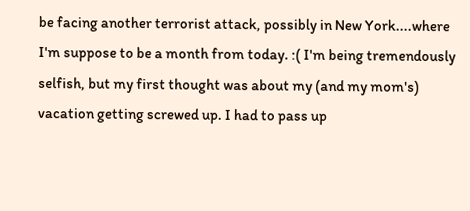be facing another terrorist attack, possibly in New York....where I'm suppose to be a month from today. :( I'm being tremendously selfish, but my first thought was about my (and my mom's) vacation getting screwed up. I had to pass up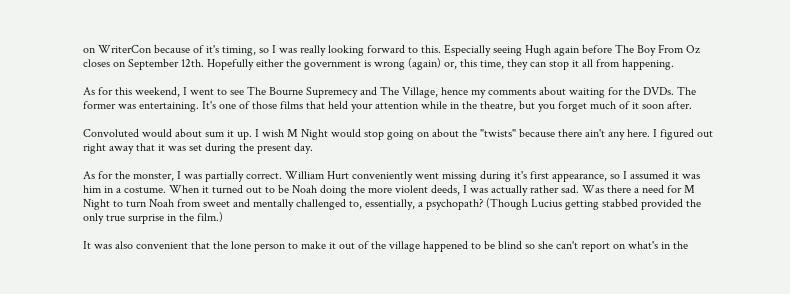on WriterCon because of it's timing, so I was really looking forward to this. Especially seeing Hugh again before The Boy From Oz closes on September 12th. Hopefully either the government is wrong (again) or, this time, they can stop it all from happening.

As for this weekend, I went to see The Bourne Supremecy and The Village, hence my comments about waiting for the DVDs. The former was entertaining. It's one of those films that held your attention while in the theatre, but you forget much of it soon after.

Convoluted would about sum it up. I wish M Night would stop going on about the "twists" because there ain't any here. I figured out right away that it was set during the present day.

As for the monster, I was partially correct. William Hurt conveniently went missing during it's first appearance, so I assumed it was him in a costume. When it turned out to be Noah doing the more violent deeds, I was actually rather sad. Was there a need for M Night to turn Noah from sweet and mentally challenged to, essentially, a psychopath? (Though Lucius getting stabbed provided the only true surprise in the film.)

It was also convenient that the lone person to make it out of the village happened to be blind so she can't report on what's in the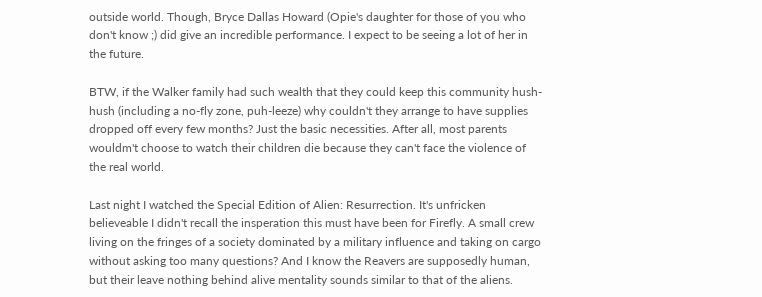outside world. Though, Bryce Dallas Howard (Opie's daughter for those of you who don't know ;) did give an incredible performance. I expect to be seeing a lot of her in the future.

BTW, if the Walker family had such wealth that they could keep this community hush-hush (including a no-fly zone, puh-leeze) why couldn't they arrange to have supplies dropped off every few months? Just the basic necessities. After all, most parents wouldm't choose to watch their children die because they can't face the violence of the real world.

Last night I watched the Special Edition of Alien: Resurrection. It's unfricken believeable I didn't recall the insperation this must have been for Firefly. A small crew living on the fringes of a society dominated by a military influence and taking on cargo without asking too many questions? And I know the Reavers are supposedly human, but their leave nothing behind alive mentality sounds similar to that of the aliens.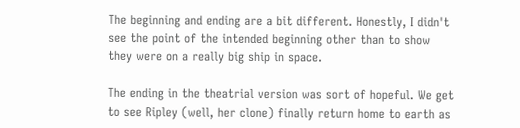The beginning and ending are a bit different. Honestly, I didn't see the point of the intended beginning other than to show they were on a really big ship in space.

The ending in the theatrial version was sort of hopeful. We get to see Ripley (well, her clone) finally return home to earth as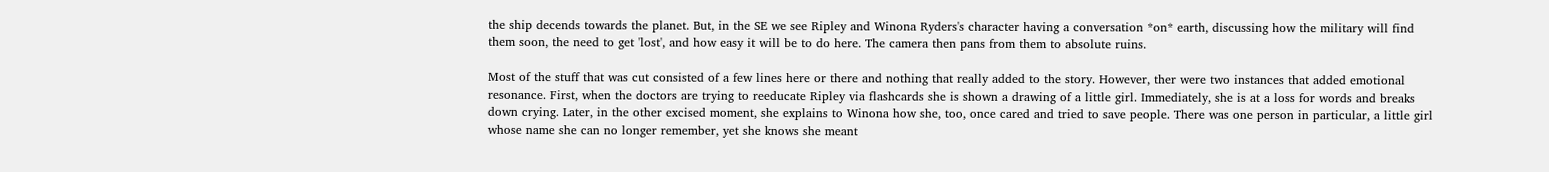the ship decends towards the planet. But, in the SE we see Ripley and Winona Ryders's character having a conversation *on* earth, discussing how the military will find them soon, the need to get 'lost', and how easy it will be to do here. The camera then pans from them to absolute ruins.

Most of the stuff that was cut consisted of a few lines here or there and nothing that really added to the story. However, ther were two instances that added emotional resonance. First, when the doctors are trying to reeducate Ripley via flashcards she is shown a drawing of a little girl. Immediately, she is at a loss for words and breaks down crying. Later, in the other excised moment, she explains to Winona how she, too, once cared and tried to save people. There was one person in particular, a little girl whose name she can no longer remember, yet she knows she meant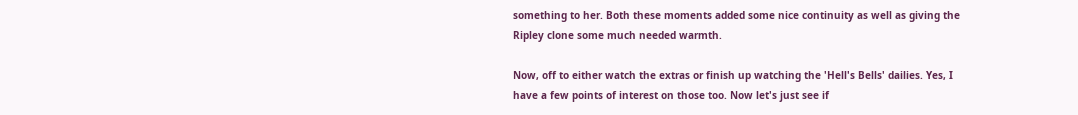something to her. Both these moments added some nice continuity as well as giving the Ripley clone some much needed warmth.

Now, off to either watch the extras or finish up watching the 'Hell's Bells' dailies. Yes, I have a few points of interest on those too. Now let's just see if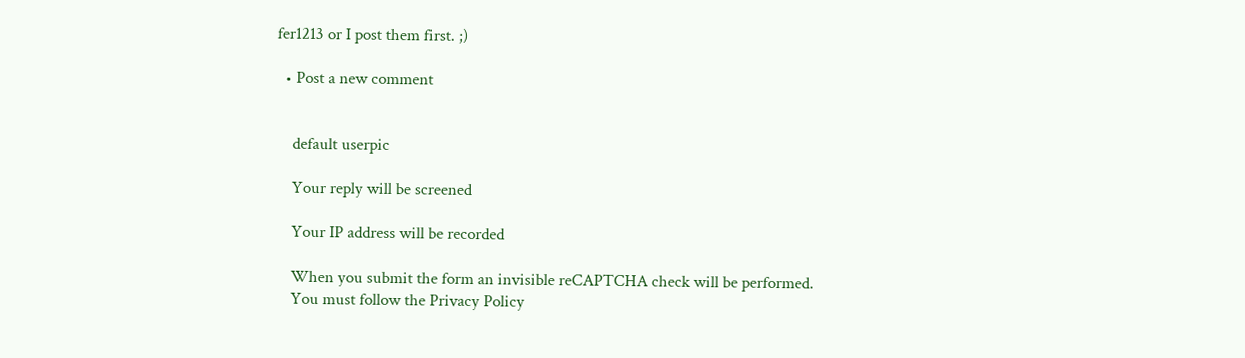fer1213 or I post them first. ;)

  • Post a new comment


    default userpic

    Your reply will be screened

    Your IP address will be recorded

    When you submit the form an invisible reCAPTCHA check will be performed.
    You must follow the Privacy Policy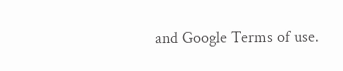and Google Terms of use.